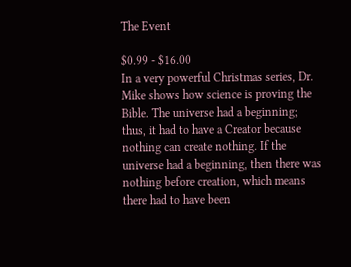The Event

$0.99 - $16.00
In a very powerful Christmas series, Dr. Mike shows how science is proving the Bible. The universe had a beginning; thus, it had to have a Creator because nothing can create nothing. If the universe had a beginning, then there was nothing before creation, which means there had to have been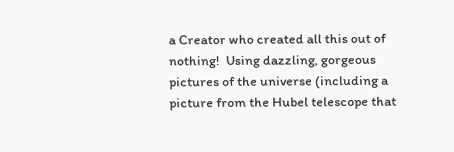a Creator who created all this out of nothing!  Using dazzling, gorgeous pictures of the universe (including a picture from the Hubel telescope that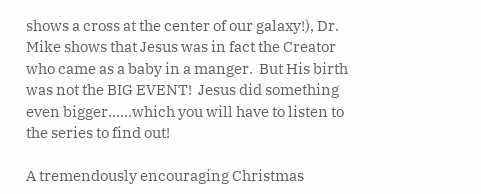shows a cross at the center of our galaxy!), Dr. Mike shows that Jesus was in fact the Creator who came as a baby in a manger.  But His birth was not the BIG EVENT!  Jesus did something even bigger......which you will have to listen to the series to find out!

A tremendously encouraging Christmas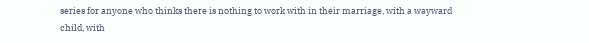series for anyone who thinks there is nothing to work with in their marriage, with a wayward child, with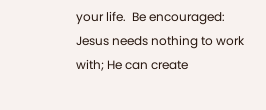your life.  Be encouraged:  Jesus needs nothing to work with; He can create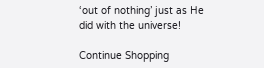‘out of nothing’ just as He did with the universe!

Continue Shopping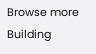Browse more Building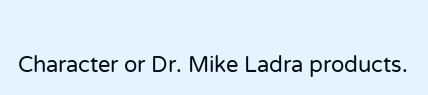Character or Dr. Mike Ladra products.